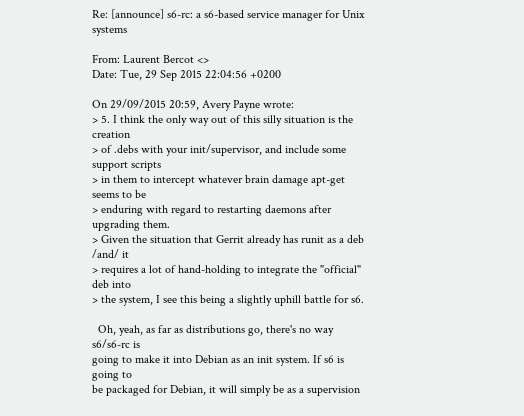Re: [announce] s6-rc: a s6-based service manager for Unix systems

From: Laurent Bercot <>
Date: Tue, 29 Sep 2015 22:04:56 +0200

On 29/09/2015 20:59, Avery Payne wrote:
> 5. I think the only way out of this silly situation is the creation
> of .debs with your init/supervisor, and include some support scripts
> in them to intercept whatever brain damage apt-get seems to be
> enduring with regard to restarting daemons after upgrading them.
> Given the situation that Gerrit already has runit as a deb /and/ it
> requires a lot of hand-holding to integrate the "official" deb into
> the system, I see this being a slightly uphill battle for s6.

  Oh, yeah, as far as distributions go, there's no way s6/s6-rc is
going to make it into Debian as an init system. If s6 is going to
be packaged for Debian, it will simply be as a supervision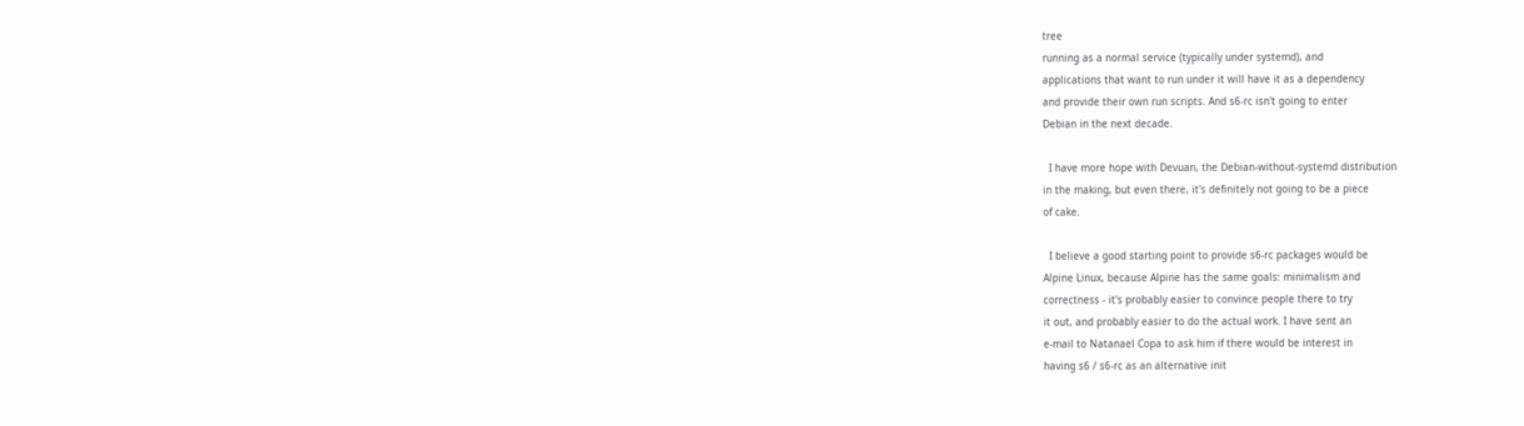tree
running as a normal service (typically under systemd), and
applications that want to run under it will have it as a dependency
and provide their own run scripts. And s6-rc isn't going to enter
Debian in the next decade.

  I have more hope with Devuan, the Debian-without-systemd distribution
in the making, but even there, it's definitely not going to be a piece
of cake.

  I believe a good starting point to provide s6-rc packages would be
Alpine Linux, because Alpine has the same goals: minimalism and
correctness - it's probably easier to convince people there to try
it out, and probably easier to do the actual work. I have sent an
e-mail to Natanael Copa to ask him if there would be interest in
having s6 / s6-rc as an alternative init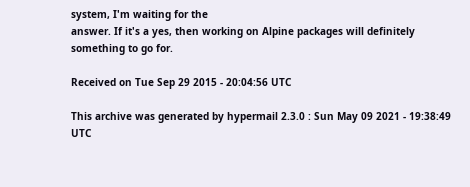system, I'm waiting for the
answer. If it's a yes, then working on Alpine packages will definitely
something to go for.

Received on Tue Sep 29 2015 - 20:04:56 UTC

This archive was generated by hypermail 2.3.0 : Sun May 09 2021 - 19:38:49 UTC